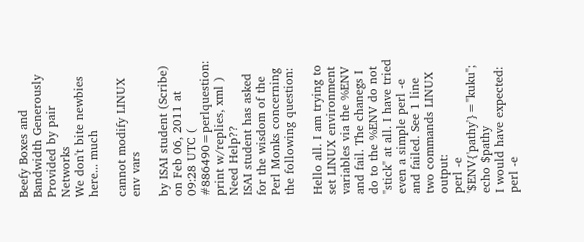Beefy Boxes and Bandwidth Generously Provided by pair Networks
We don't bite newbies here... much

cannot modify LINUX env vars

by ISAI student (Scribe)
on Feb 06, 2011 at 09:28 UTC ( #886490=perlquestion: print w/replies, xml ) Need Help??
ISAI student has asked for the wisdom of the Perl Monks concerning the following question:

Hello all. I am trying to set LINUX environment variables via the %ENV and fail. The chanegs I do to the %ENV do not "stick" at all. I have tried even a simple perl -e and failed. See 1 line two commands LINUX output:
perl -e '$ENV{'pathy'}="kuku"; echo $pathy
I would have expected:
perl -e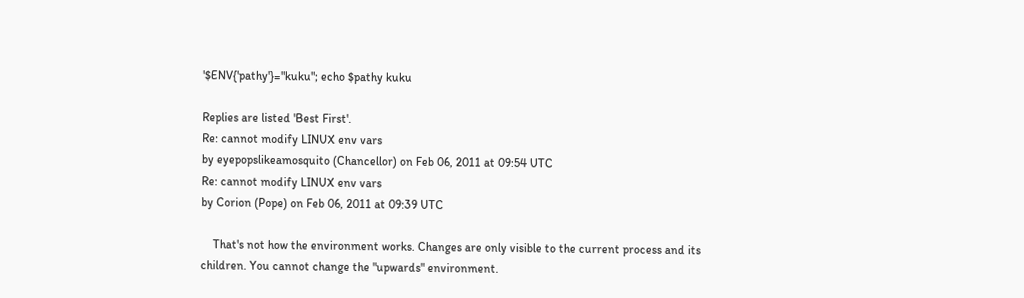'$ENV{'pathy'}="kuku"; echo $pathy kuku

Replies are listed 'Best First'.
Re: cannot modify LINUX env vars
by eyepopslikeamosquito (Chancellor) on Feb 06, 2011 at 09:54 UTC
Re: cannot modify LINUX env vars
by Corion (Pope) on Feb 06, 2011 at 09:39 UTC

    That's not how the environment works. Changes are only visible to the current process and its children. You cannot change the "upwards" environment.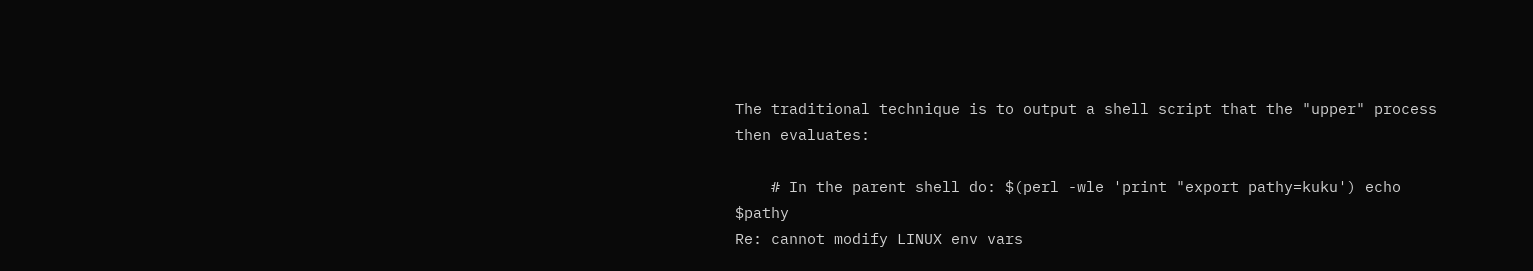The traditional technique is to output a shell script that the "upper" process then evaluates:

    # In the parent shell do: $(perl -wle 'print "export pathy=kuku') echo $pathy
Re: cannot modify LINUX env vars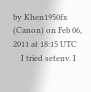by Khen1950fx (Canon) on Feb 06, 2011 at 18:15 UTC
    I tried setenv. I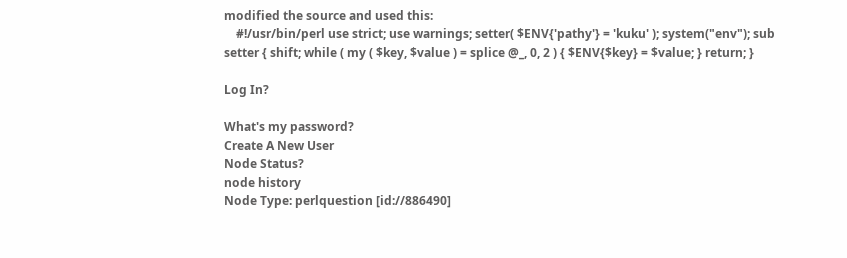modified the source and used this:
    #!/usr/bin/perl use strict; use warnings; setter( $ENV{'pathy'} = 'kuku' ); system("env"); sub setter { shift; while ( my ( $key, $value ) = splice @_, 0, 2 ) { $ENV{$key} = $value; } return; }

Log In?

What's my password?
Create A New User
Node Status?
node history
Node Type: perlquestion [id://886490]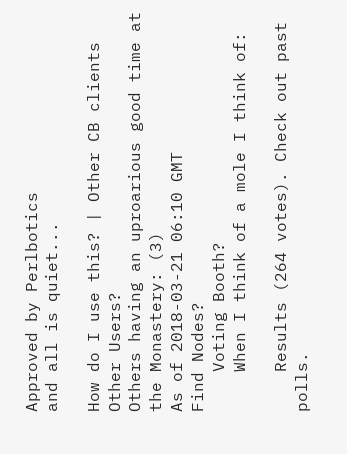Approved by Perlbotics
and all is quiet...

How do I use this? | Other CB clients
Other Users?
Others having an uproarious good time at the Monastery: (3)
As of 2018-03-21 06:10 GMT
Find Nodes?
    Voting Booth?
    When I think of a mole I think of:

    Results (264 votes). Check out past polls.